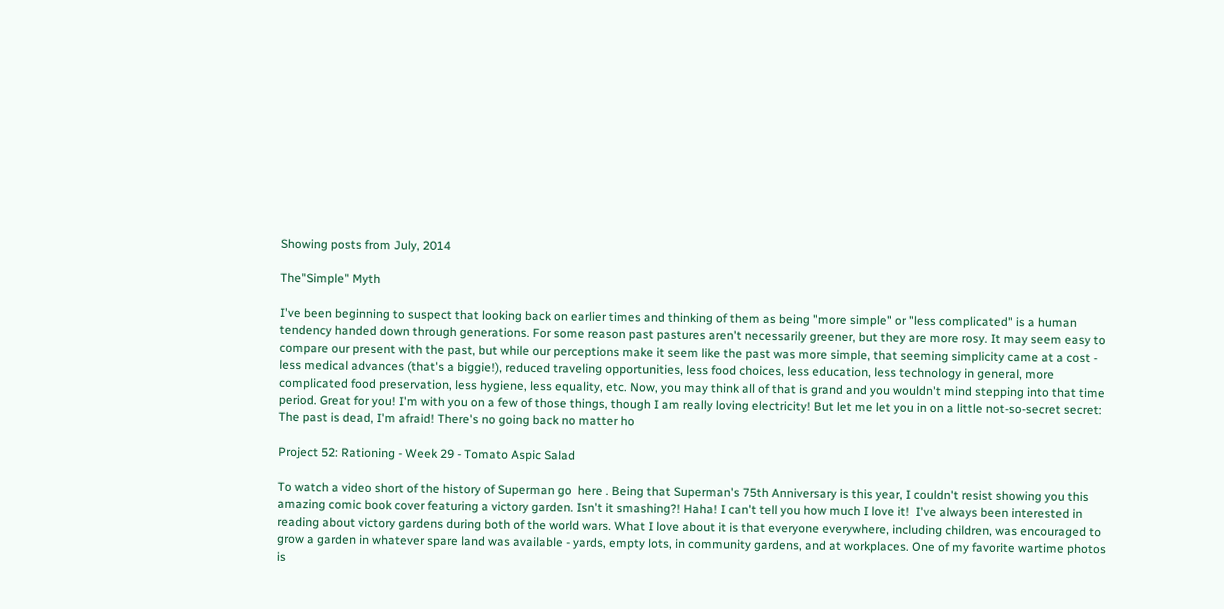Showing posts from July, 2014

The"Simple" Myth

I've been beginning to suspect that looking back on earlier times and thinking of them as being "more simple" or "less complicated" is a human tendency handed down through generations. For some reason past pastures aren't necessarily greener, but they are more rosy. It may seem easy to compare our present with the past, but while our perceptions make it seem like the past was more simple, that seeming simplicity came at a cost - less medical advances (that's a biggie!), reduced traveling opportunities, less food choices, less education, less technology in general, more complicated food preservation, less hygiene, less equality, etc. Now, you may think all of that is grand and you wouldn't mind stepping into that time period. Great for you! I'm with you on a few of those things, though I am really loving electricity! But let me let you in on a little not-so-secret secret: The past is dead, I'm afraid! There's no going back no matter ho

Project 52: Rationing - Week 29 - Tomato Aspic Salad

To watch a video short of the history of Superman go  here . Being that Superman's 75th Anniversary is this year, I couldn't resist showing you this amazing comic book cover featuring a victory garden. Isn't it smashing?! Haha! I can't tell you how much I love it!  I've always been interested in reading about victory gardens during both of the world wars. What I love about it is that everyone everywhere, including children, was encouraged to grow a garden in whatever spare land was available - yards, empty lots, in community gardens, and at workplaces. One of my favorite wartime photos is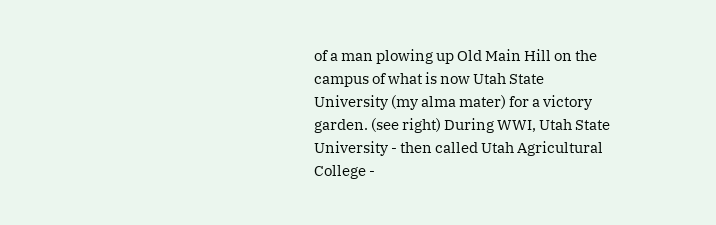of a man plowing up Old Main Hill on the campus of what is now Utah State University (my alma mater) for a victory garden. (see right) During WWI, Utah State University - then called Utah Agricultural College -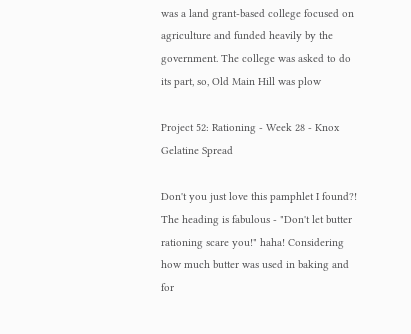was a land grant-based college focused on agriculture and funded heavily by the government. The college was asked to do its part, so, Old Main Hill was plow

Project 52: Rationing - Week 28 - Knox Gelatine Spread

Don't you just love this pamphlet I found?! The heading is fabulous - "Don't let butter rationing scare you!" haha! Considering how much butter was used in baking and for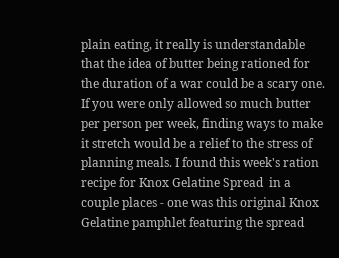plain eating, it really is understandable that the idea of butter being rationed for the duration of a war could be a scary one. If you were only allowed so much butter per person per week, finding ways to make it stretch would be a relief to the stress of planning meals. I found this week's ration recipe for Knox Gelatine Spread  in a couple places - one was this original Knox Gelatine pamphlet featuring the spread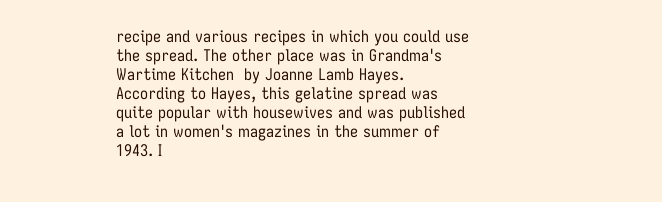recipe and various recipes in which you could use the spread. The other place was in Grandma's Wartime Kitchen  by Joanne Lamb Hayes. According to Hayes, this gelatine spread was quite popular with housewives and was published a lot in women's magazines in the summer of 1943. I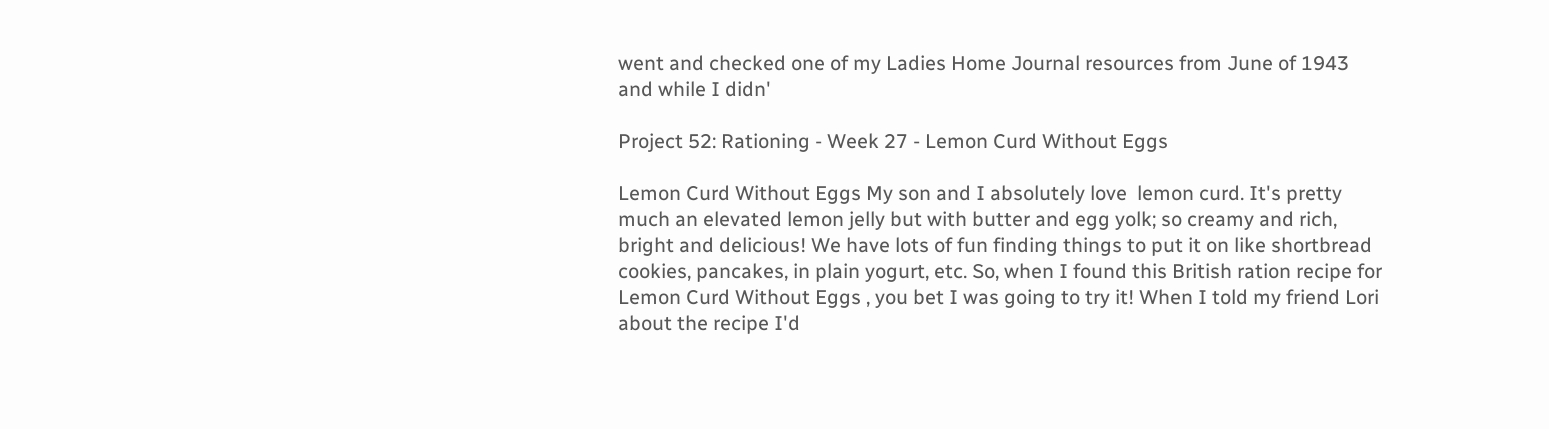went and checked one of my Ladies Home Journal resources from June of 1943 and while I didn'

Project 52: Rationing - Week 27 - Lemon Curd Without Eggs

Lemon Curd Without Eggs My son and I absolutely love  lemon curd. It's pretty much an elevated lemon jelly but with butter and egg yolk; so creamy and rich, bright and delicious! We have lots of fun finding things to put it on like shortbread cookies, pancakes, in plain yogurt, etc. So, when I found this British ration recipe for Lemon Curd Without Eggs , you bet I was going to try it! When I told my friend Lori about the recipe I'd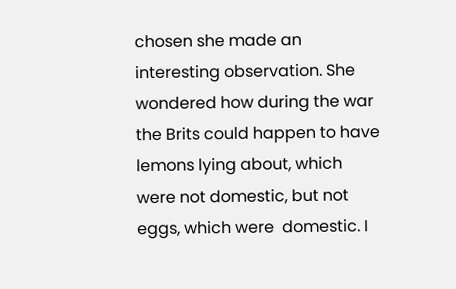chosen she made an interesting observation. She wondered how during the war the Brits could happen to have lemons lying about, which were not domestic, but not eggs, which were  domestic. I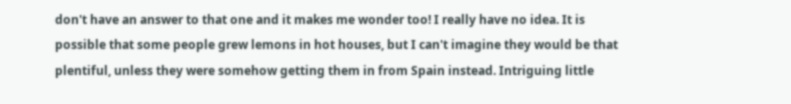don't have an answer to that one and it makes me wonder too! I really have no idea. It is possible that some people grew lemons in hot houses, but I can't imagine they would be that plentiful, unless they were somehow getting them in from Spain instead. Intriguing little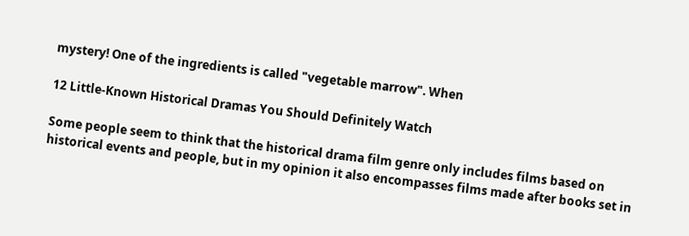mystery! One of the ingredients is called "vegetable marrow". When

12 Little-Known Historical Dramas You Should Definitely Watch

Some people seem to think that the historical drama film genre only includes films based on historical events and people, but in my opinion it also encompasses films made after books set in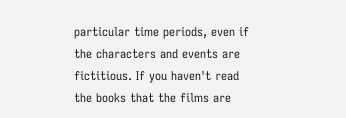particular time periods, even if the characters and events are fictitious. If you haven't read the books that the films are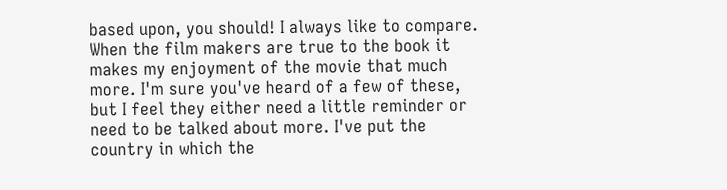based upon, you should! I always like to compare. When the film makers are true to the book it makes my enjoyment of the movie that much more. I'm sure you've heard of a few of these, but I feel they either need a little reminder or need to be talked about more. I've put the country in which the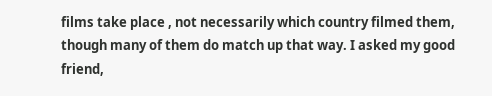films take place , not necessarily which country filmed them, though many of them do match up that way. I asked my good friend,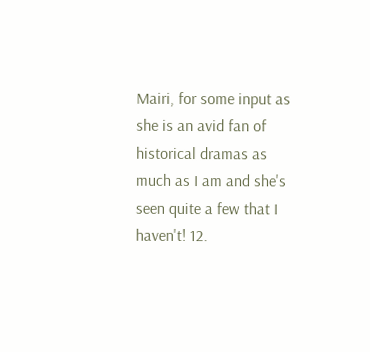Mairi, for some input as she is an avid fan of historical dramas as much as I am and she's seen quite a few that I haven't! 12.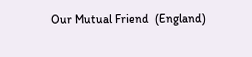Our Mutual Friend  (England)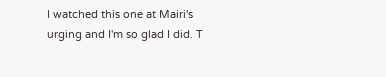I watched this one at Mairi's urging and I'm so glad I did. T